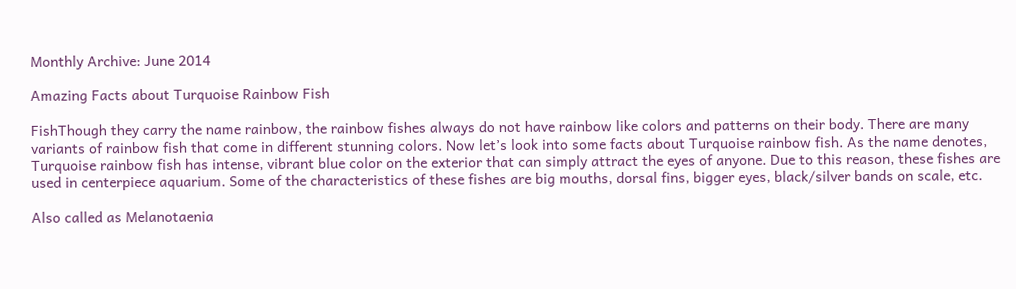Monthly Archive: June 2014

Amazing Facts about Turquoise Rainbow Fish

FishThough they carry the name rainbow, the rainbow fishes always do not have rainbow like colors and patterns on their body. There are many variants of rainbow fish that come in different stunning colors. Now let’s look into some facts about Turquoise rainbow fish. As the name denotes, Turquoise rainbow fish has intense, vibrant blue color on the exterior that can simply attract the eyes of anyone. Due to this reason, these fishes are used in centerpiece aquarium. Some of the characteristics of these fishes are big mouths, dorsal fins, bigger eyes, black/silver bands on scale, etc.

Also called as Melanotaenia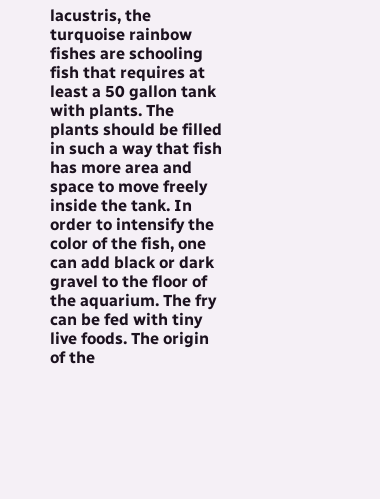lacustris, the turquoise rainbow fishes are schooling fish that requires at least a 50 gallon tank with plants. The plants should be filled in such a way that fish has more area and space to move freely inside the tank. In order to intensify the color of the fish, one can add black or dark gravel to the floor of the aquarium. The fry can be fed with tiny live foods. The origin of the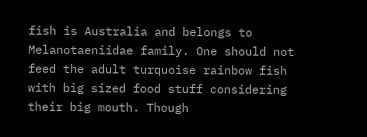fish is Australia and belongs to Melanotaeniidae family. One should not feed the adult turquoise rainbow fish with big sized food stuff considering their big mouth. Though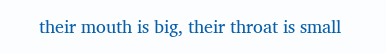their mouth is big, their throat is small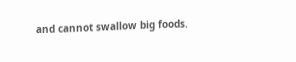and cannot swallow big foods.